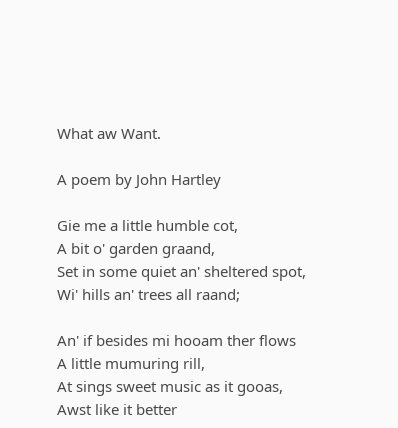What aw Want.

A poem by John Hartley

Gie me a little humble cot,
A bit o' garden graand,
Set in some quiet an' sheltered spot,
Wi' hills an' trees all raand;

An' if besides mi hooam ther flows
A little mumuring rill,
At sings sweet music as it gooas,
Awst like it better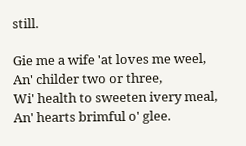still.

Gie me a wife 'at loves me weel,
An' childer two or three,
Wi' health to sweeten ivery meal,
An' hearts brimful o' glee.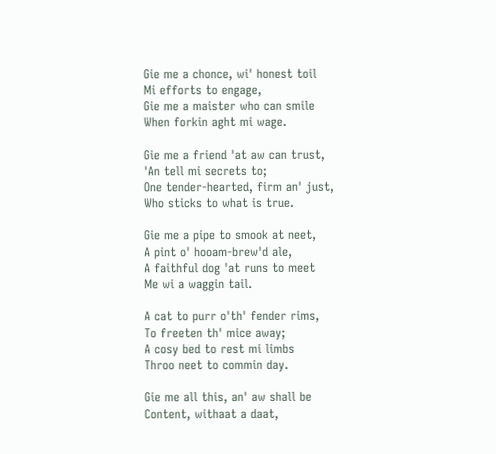Gie me a chonce, wi' honest toil
Mi efforts to engage,
Gie me a maister who can smile
When forkin aght mi wage.

Gie me a friend 'at aw can trust,
'An tell mi secrets to;
One tender-hearted, firm an' just,
Who sticks to what is true.

Gie me a pipe to smook at neet,
A pint o' hooam-brew'd ale,
A faithful dog 'at runs to meet
Me wi a waggin tail.

A cat to purr o'th' fender rims,
To freeten th' mice away;
A cosy bed to rest mi limbs
Throo neet to commin day.

Gie me all this, an' aw shall be
Content, withaat a daat,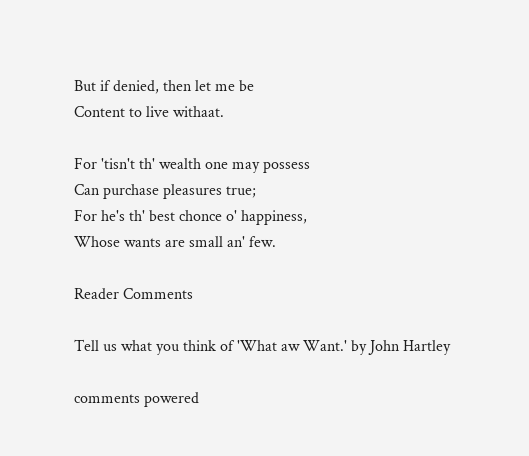But if denied, then let me be
Content to live withaat.

For 'tisn't th' wealth one may possess
Can purchase pleasures true;
For he's th' best chonce o' happiness,
Whose wants are small an' few.

Reader Comments

Tell us what you think of 'What aw Want.' by John Hartley

comments powered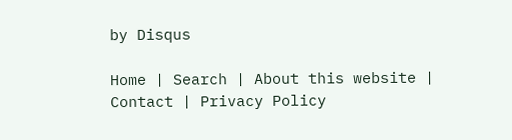by Disqus

Home | Search | About this website | Contact | Privacy Policy